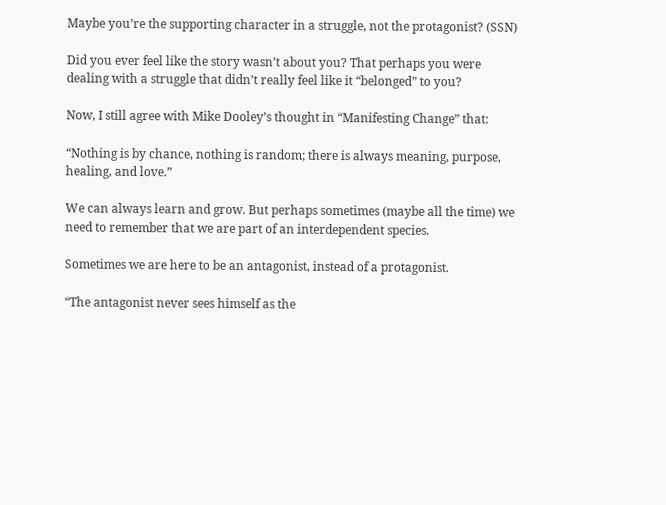Maybe you’re the supporting character in a struggle, not the protagonist? (SSN)

Did you ever feel like the story wasn’t about you? That perhaps you were dealing with a struggle that didn’t really feel like it “belonged” to you?

Now, I still agree with Mike Dooley’s thought in “Manifesting Change” that:

“Nothing is by chance, nothing is random; there is always meaning, purpose, healing, and love.”

We can always learn and grow. But perhaps sometimes (maybe all the time) we need to remember that we are part of an interdependent species.

Sometimes we are here to be an antagonist, instead of a protagonist.

“The antagonist never sees himself as the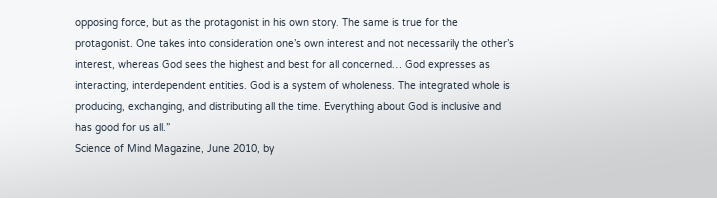opposing force, but as the protagonist in his own story. The same is true for the protagonist. One takes into consideration one’s own interest and not necessarily the other’s interest, whereas God sees the highest and best for all concerned… God expresses as interacting, interdependent entities. God is a system of wholeness. The integrated whole is producing, exchanging, and distributing all the time. Everything about God is inclusive and has good for us all.”
Science of Mind Magazine, June 2010, by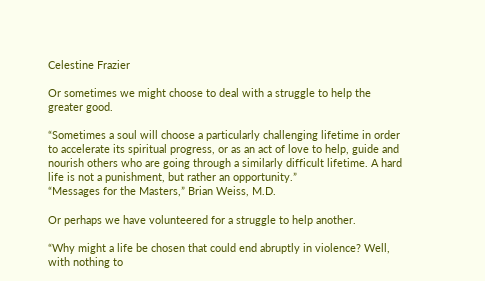Celestine Frazier

Or sometimes we might choose to deal with a struggle to help the greater good.

“Sometimes a soul will choose a particularly challenging lifetime in order to accelerate its spiritual progress, or as an act of love to help, guide and nourish others who are going through a similarly difficult lifetime. A hard life is not a punishment, but rather an opportunity.”
“Messages for the Masters,” Brian Weiss, M.D.

Or perhaps we have volunteered for a struggle to help another.

“Why might a life be chosen that could end abruptly in violence? Well, with nothing to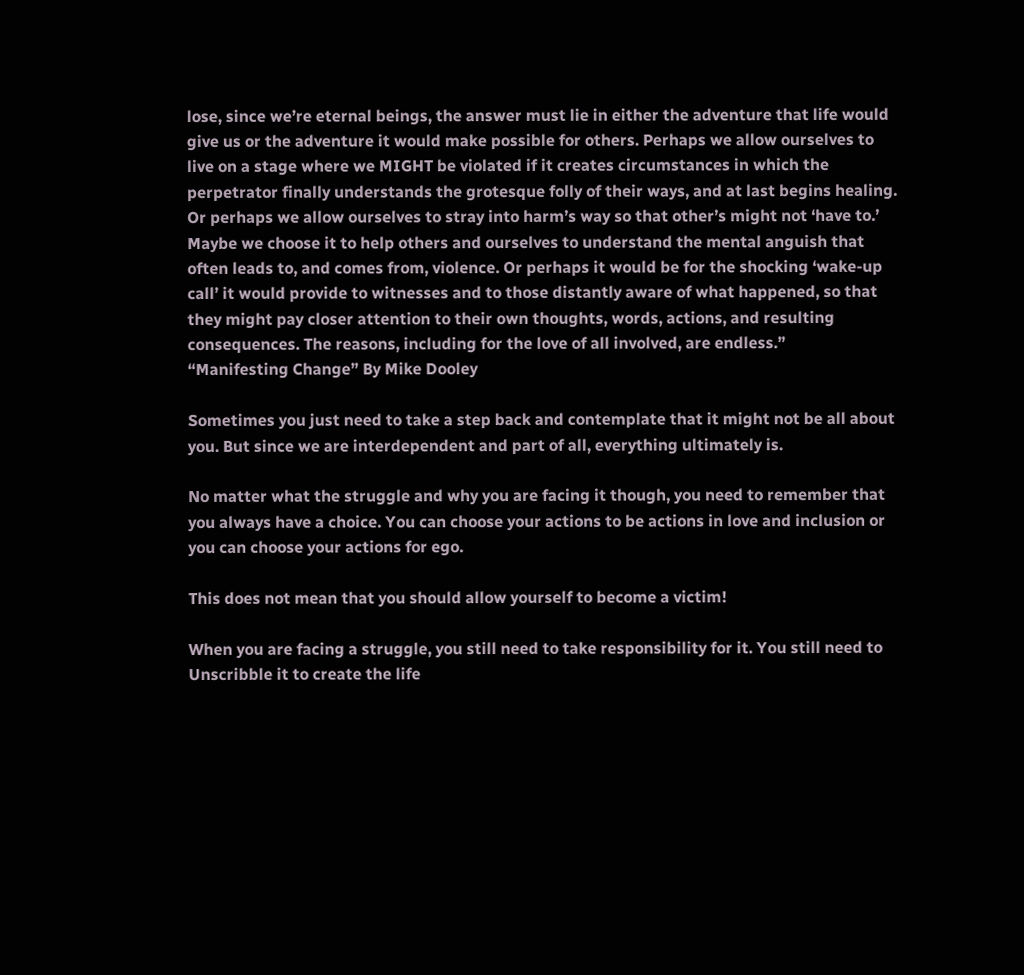lose, since we’re eternal beings, the answer must lie in either the adventure that life would give us or the adventure it would make possible for others. Perhaps we allow ourselves to live on a stage where we MIGHT be violated if it creates circumstances in which the perpetrator finally understands the grotesque folly of their ways, and at last begins healing. Or perhaps we allow ourselves to stray into harm’s way so that other’s might not ‘have to.’ Maybe we choose it to help others and ourselves to understand the mental anguish that often leads to, and comes from, violence. Or perhaps it would be for the shocking ‘wake-up call’ it would provide to witnesses and to those distantly aware of what happened, so that they might pay closer attention to their own thoughts, words, actions, and resulting consequences. The reasons, including for the love of all involved, are endless.”
“Manifesting Change” By Mike Dooley

Sometimes you just need to take a step back and contemplate that it might not be all about you. But since we are interdependent and part of all, everything ultimately is.

No matter what the struggle and why you are facing it though, you need to remember that you always have a choice. You can choose your actions to be actions in love and inclusion or you can choose your actions for ego.

This does not mean that you should allow yourself to become a victim!

When you are facing a struggle, you still need to take responsibility for it. You still need to Unscribble it to create the life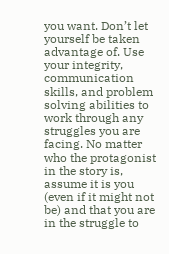you want. Don’t let yourself be taken advantage of. Use your integrity, communication skills, and problem solving abilities to work through any struggles you are facing. No matter who the protagonist in the story is, assume it is you (even if it might not be) and that you are in the struggle to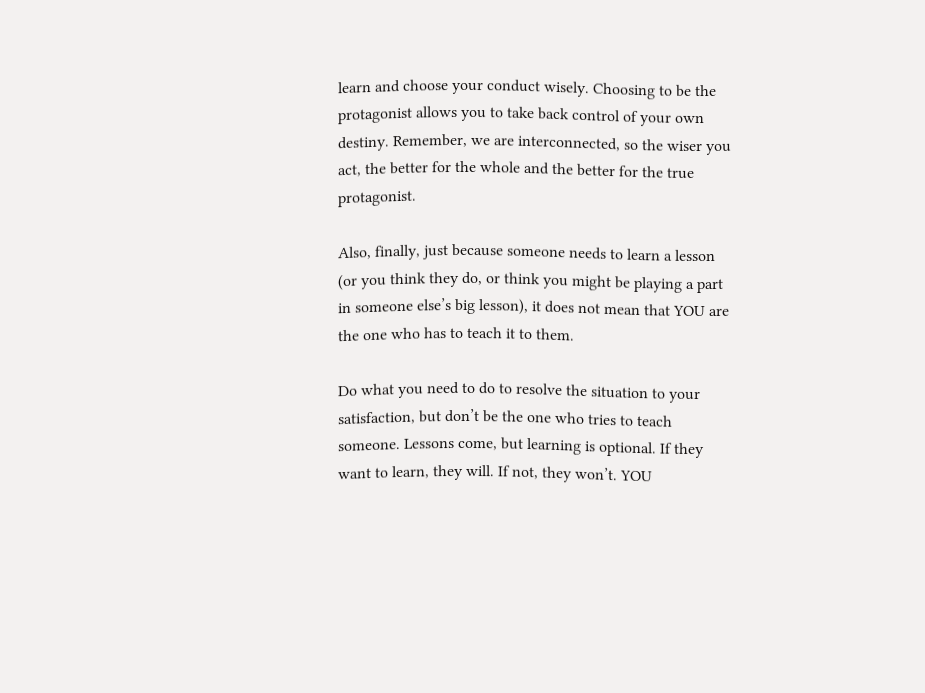learn and choose your conduct wisely. Choosing to be the protagonist allows you to take back control of your own destiny. Remember, we are interconnected, so the wiser you act, the better for the whole and the better for the true protagonist.

Also, finally, just because someone needs to learn a lesson (or you think they do, or think you might be playing a part in someone else’s big lesson), it does not mean that YOU are the one who has to teach it to them.

Do what you need to do to resolve the situation to your satisfaction, but don’t be the one who tries to teach someone. Lessons come, but learning is optional. If they want to learn, they will. If not, they won’t. YOU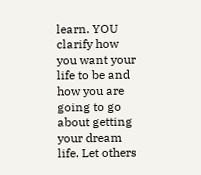learn. YOU clarify how you want your life to be and how you are going to go about getting your dream life. Let others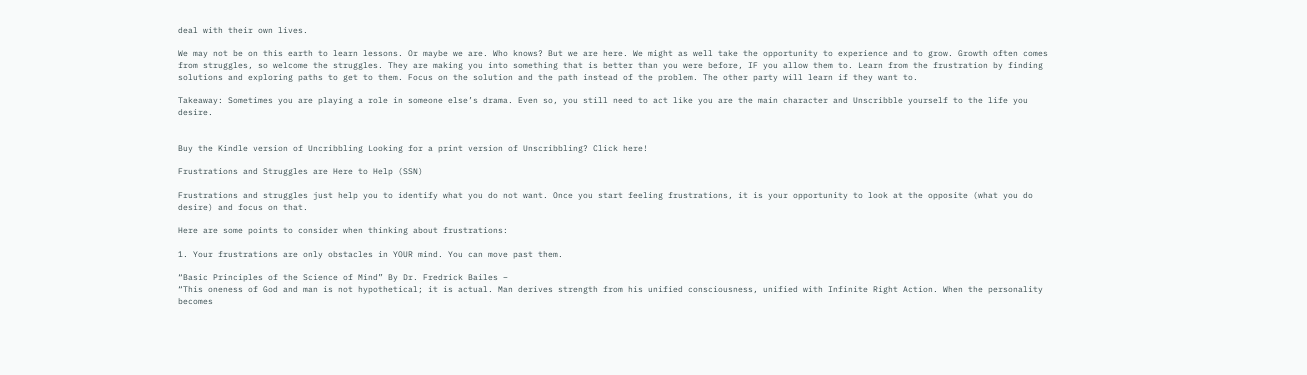deal with their own lives.

We may not be on this earth to learn lessons. Or maybe we are. Who knows? But we are here. We might as well take the opportunity to experience and to grow. Growth often comes from struggles, so welcome the struggles. They are making you into something that is better than you were before, IF you allow them to. Learn from the frustration by finding solutions and exploring paths to get to them. Focus on the solution and the path instead of the problem. The other party will learn if they want to.

Takeaway: Sometimes you are playing a role in someone else’s drama. Even so, you still need to act like you are the main character and Unscribble yourself to the life you desire.


Buy the Kindle version of Uncribbling Looking for a print version of Unscribbling? Click here!

Frustrations and Struggles are Here to Help (SSN)

Frustrations and struggles just help you to identify what you do not want. Once you start feeling frustrations, it is your opportunity to look at the opposite (what you do desire) and focus on that.

Here are some points to consider when thinking about frustrations:

1. Your frustrations are only obstacles in YOUR mind. You can move past them.

“Basic Principles of the Science of Mind” By Dr. Fredrick Bailes –
“This oneness of God and man is not hypothetical; it is actual. Man derives strength from his unified consciousness, unified with Infinite Right Action. When the personality becomes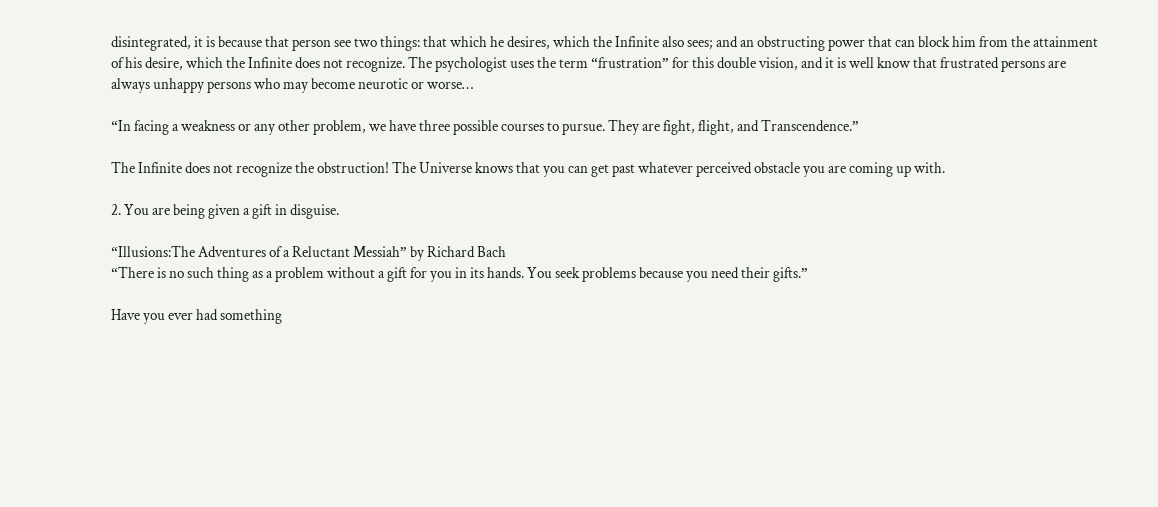disintegrated, it is because that person see two things: that which he desires, which the Infinite also sees; and an obstructing power that can block him from the attainment of his desire, which the Infinite does not recognize. The psychologist uses the term “frustration” for this double vision, and it is well know that frustrated persons are always unhappy persons who may become neurotic or worse…

“In facing a weakness or any other problem, we have three possible courses to pursue. They are fight, flight, and Transcendence.”

The Infinite does not recognize the obstruction! The Universe knows that you can get past whatever perceived obstacle you are coming up with.

2. You are being given a gift in disguise.

“Illusions:The Adventures of a Reluctant Messiah” by Richard Bach
“There is no such thing as a problem without a gift for you in its hands. You seek problems because you need their gifts.”

Have you ever had something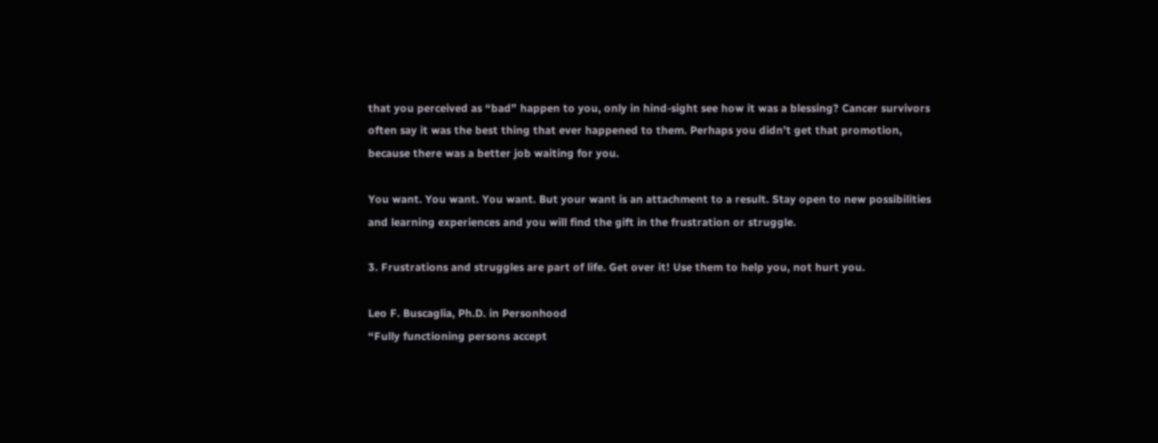that you perceived as “bad” happen to you, only in hind-sight see how it was a blessing? Cancer survivors often say it was the best thing that ever happened to them. Perhaps you didn’t get that promotion, because there was a better job waiting for you.

You want. You want. You want. But your want is an attachment to a result. Stay open to new possibilities and learning experiences and you will find the gift in the frustration or struggle.

3. Frustrations and struggles are part of life. Get over it! Use them to help you, not hurt you.

Leo F. Buscaglia, Ph.D. in Personhood
“Fully functioning persons accept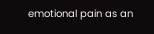emotional pain as an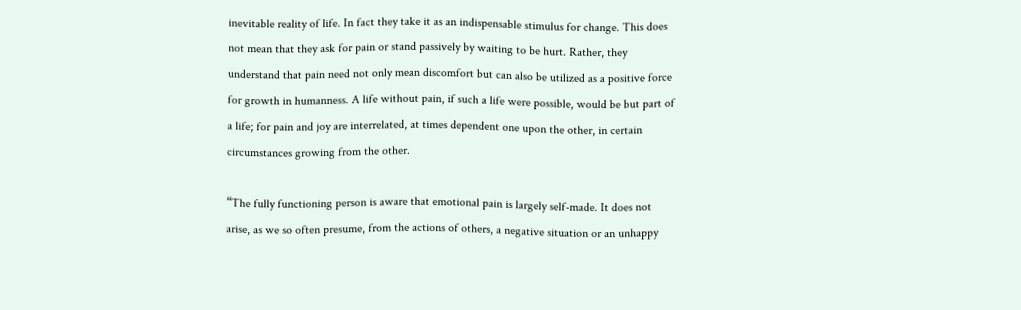inevitable reality of life. In fact they take it as an indispensable stimulus for change. This does not mean that they ask for pain or stand passively by waiting to be hurt. Rather, they understand that pain need not only mean discomfort but can also be utilized as a positive force for growth in humanness. A life without pain, if such a life were possible, would be but part of a life; for pain and joy are interrelated, at times dependent one upon the other, in certain circumstances growing from the other.

“The fully functioning person is aware that emotional pain is largely self-made. It does not arise, as we so often presume, from the actions of others, a negative situation or an unhappy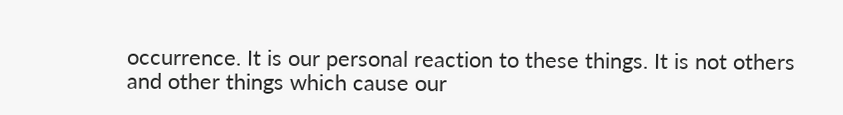occurrence. It is our personal reaction to these things. It is not others and other things which cause our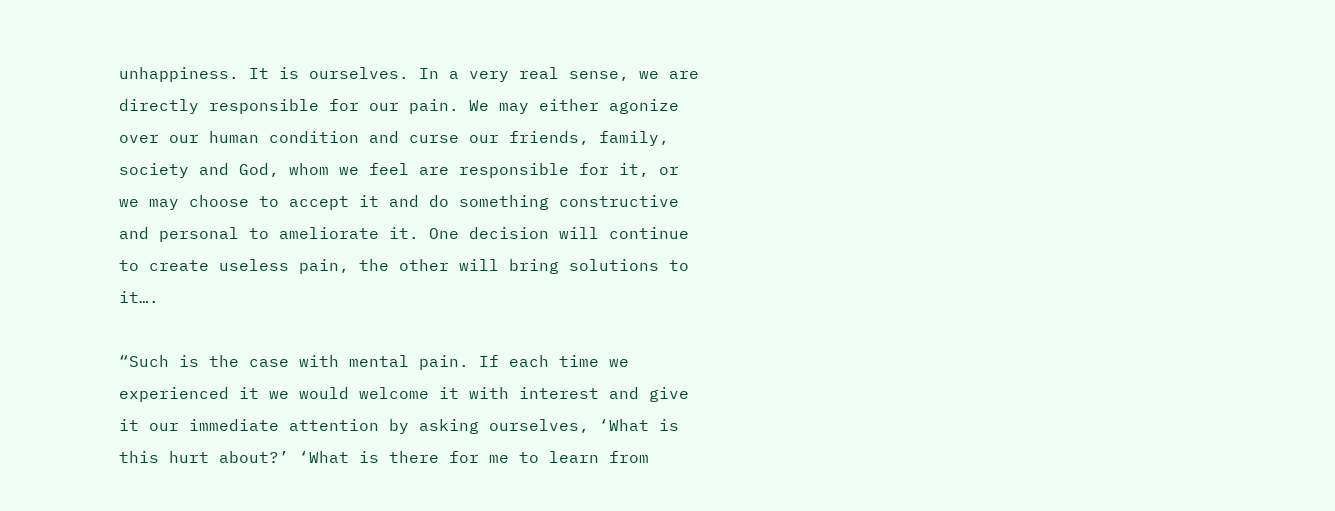unhappiness. It is ourselves. In a very real sense, we are directly responsible for our pain. We may either agonize over our human condition and curse our friends, family, society and God, whom we feel are responsible for it, or we may choose to accept it and do something constructive and personal to ameliorate it. One decision will continue to create useless pain, the other will bring solutions to it….

“Such is the case with mental pain. If each time we experienced it we would welcome it with interest and give it our immediate attention by asking ourselves, ‘What is this hurt about?’ ‘What is there for me to learn from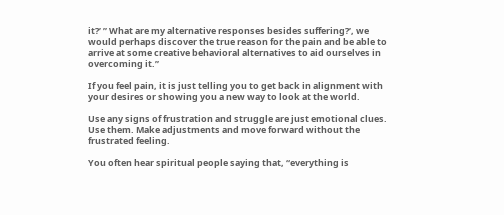it?’ ” What are my alternative responses besides suffering?’, we would perhaps discover the true reason for the pain and be able to arrive at some creative behavioral alternatives to aid ourselves in overcoming it.”

If you feel pain, it is just telling you to get back in alignment with your desires or showing you a new way to look at the world.

Use any signs of frustration and struggle are just emotional clues. Use them. Make adjustments and move forward without the frustrated feeling.

You often hear spiritual people saying that, “everything is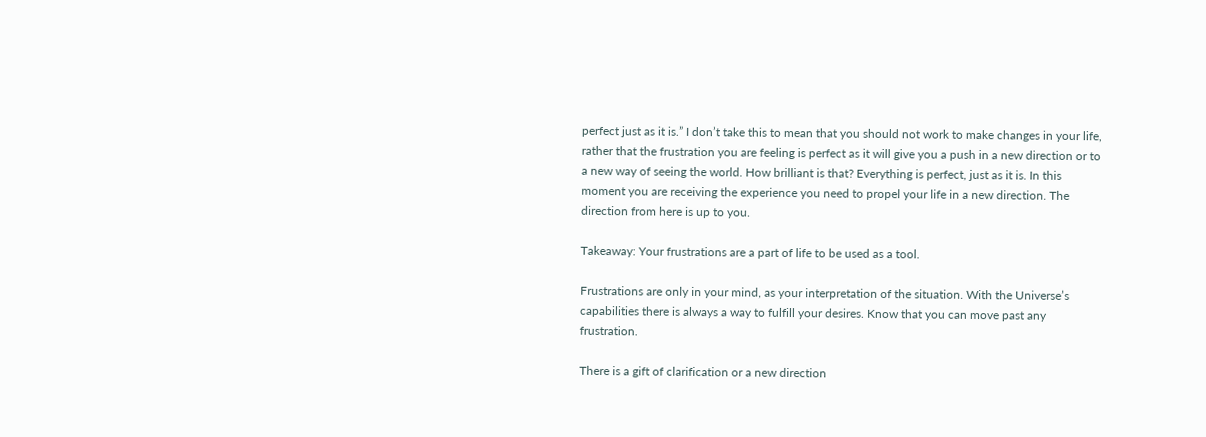perfect just as it is.” I don’t take this to mean that you should not work to make changes in your life, rather that the frustration you are feeling is perfect as it will give you a push in a new direction or to a new way of seeing the world. How brilliant is that? Everything is perfect, just as it is. In this moment you are receiving the experience you need to propel your life in a new direction. The direction from here is up to you.

Takeaway: Your frustrations are a part of life to be used as a tool.

Frustrations are only in your mind, as your interpretation of the situation. With the Universe’s capabilities there is always a way to fulfill your desires. Know that you can move past any frustration.

There is a gift of clarification or a new direction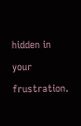hidden in your frustration.